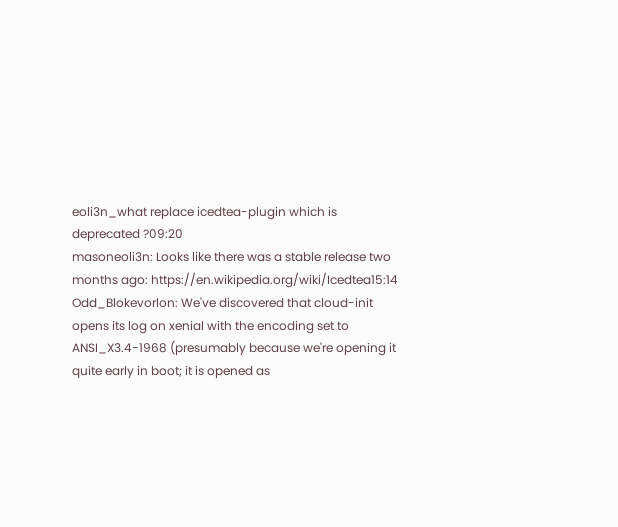eoli3n_what replace icedtea-plugin which is deprecated ?09:20
masoneoli3n: Looks like there was a stable release two months ago: https://en.wikipedia.org/wiki/Icedtea15:14
Odd_Blokevorlon: We've discovered that cloud-init opens its log on xenial with the encoding set to ANSI_X3.4-1968 (presumably because we're opening it quite early in boot; it is opened as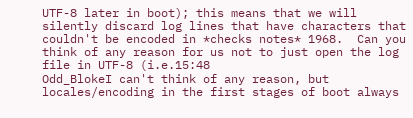UTF-8 later in boot); this means that we will silently discard log lines that have characters that couldn't be encoded in *checks notes* 1968.  Can you think of any reason for us not to just open the log file in UTF-8 (i.e.15:48
Odd_BlokeI can't think of any reason, but locales/encoding in the first stages of boot always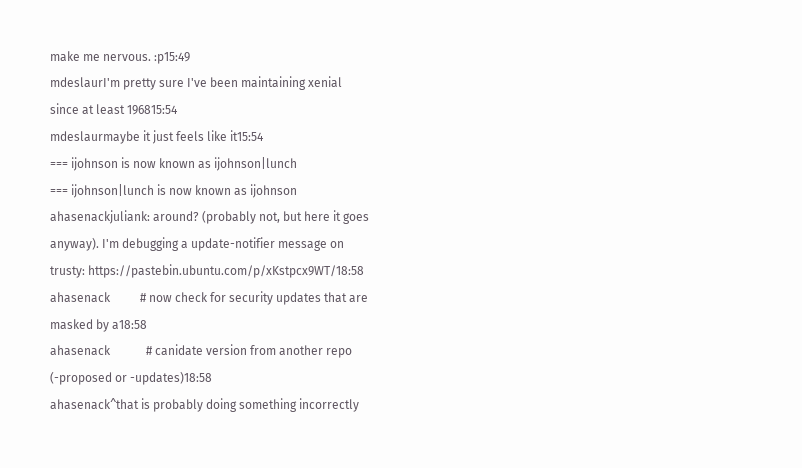make me nervous. :p15:49
mdeslaurI'm pretty sure I've been maintaining xenial since at least 196815:54
mdeslaurmaybe it just feels like it15:54
=== ijohnson is now known as ijohnson|lunch
=== ijohnson|lunch is now known as ijohnson
ahasenackjuliank: around? (probably not, but here it goes anyway). I'm debugging a update-notifier message on trusty: https://pastebin.ubuntu.com/p/xKstpcx9WT/18:58
ahasenack          # now check for security updates that are masked by a18:58
ahasenack            # canidate version from another repo (-proposed or -updates)18:58
ahasenack^that is probably doing something incorrectly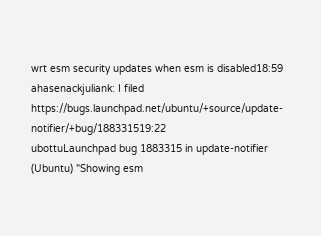wrt esm security updates when esm is disabled18:59
ahasenackjuliank: I filed https://bugs.launchpad.net/ubuntu/+source/update-notifier/+bug/188331519:22
ubottuLaunchpad bug 1883315 in update-notifier (Ubuntu) "Showing esm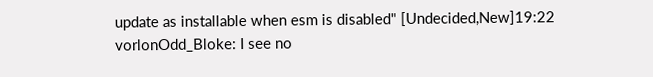update as installable when esm is disabled" [Undecided,New]19:22
vorlonOdd_Bloke: I see no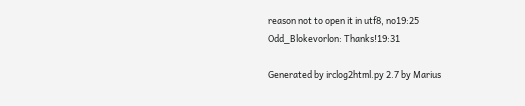reason not to open it in utf8, no19:25
Odd_Blokevorlon: Thanks!19:31

Generated by irclog2html.py 2.7 by Marius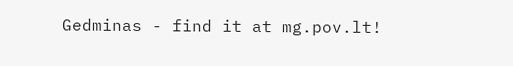Gedminas - find it at mg.pov.lt!